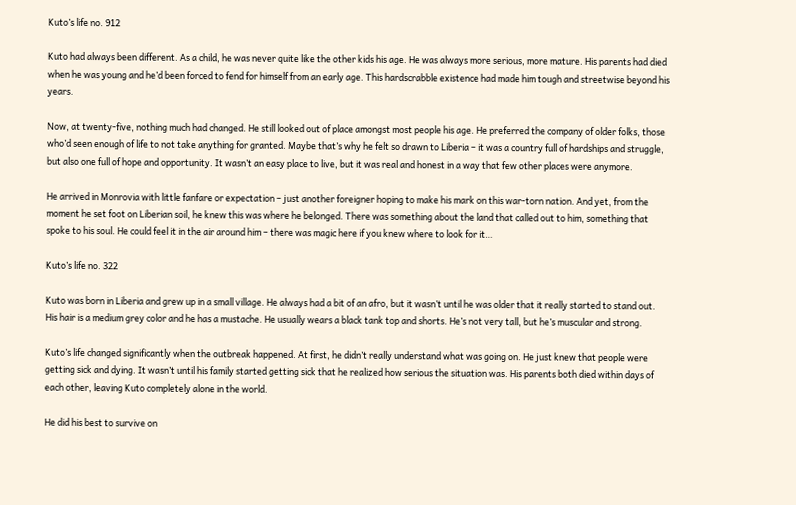Kuto’s life no. 912

Kuto had always been different. As a child, he was never quite like the other kids his age. He was always more serious, more mature. His parents had died when he was young and he’d been forced to fend for himself from an early age. This hardscrabble existence had made him tough and streetwise beyond his years.

Now, at twenty-five, nothing much had changed. He still looked out of place amongst most people his age. He preferred the company of older folks, those who’d seen enough of life to not take anything for granted. Maybe that’s why he felt so drawn to Liberia – it was a country full of hardships and struggle, but also one full of hope and opportunity. It wasn’t an easy place to live, but it was real and honest in a way that few other places were anymore.

He arrived in Monrovia with little fanfare or expectation – just another foreigner hoping to make his mark on this war-torn nation. And yet, from the moment he set foot on Liberian soil, he knew this was where he belonged. There was something about the land that called out to him, something that spoke to his soul. He could feel it in the air around him – there was magic here if you knew where to look for it…

Kuto’s life no. 322

Kuto was born in Liberia and grew up in a small village. He always had a bit of an afro, but it wasn’t until he was older that it really started to stand out. His hair is a medium grey color and he has a mustache. He usually wears a black tank top and shorts. He’s not very tall, but he’s muscular and strong.

Kuto’s life changed significantly when the outbreak happened. At first, he didn’t really understand what was going on. He just knew that people were getting sick and dying. It wasn’t until his family started getting sick that he realized how serious the situation was. His parents both died within days of each other, leaving Kuto completely alone in the world.

He did his best to survive on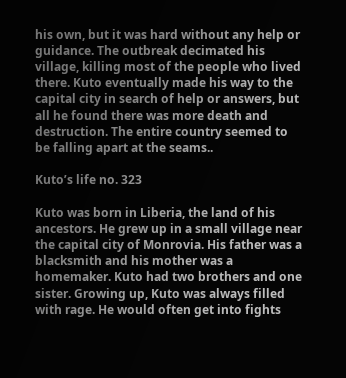his own, but it was hard without any help or guidance. The outbreak decimated his village, killing most of the people who lived there. Kuto eventually made his way to the capital city in search of help or answers, but all he found there was more death and destruction. The entire country seemed to be falling apart at the seams..

Kuto’s life no. 323

Kuto was born in Liberia, the land of his ancestors. He grew up in a small village near the capital city of Monrovia. His father was a blacksmith and his mother was a homemaker. Kuto had two brothers and one sister. Growing up, Kuto was always filled with rage. He would often get into fights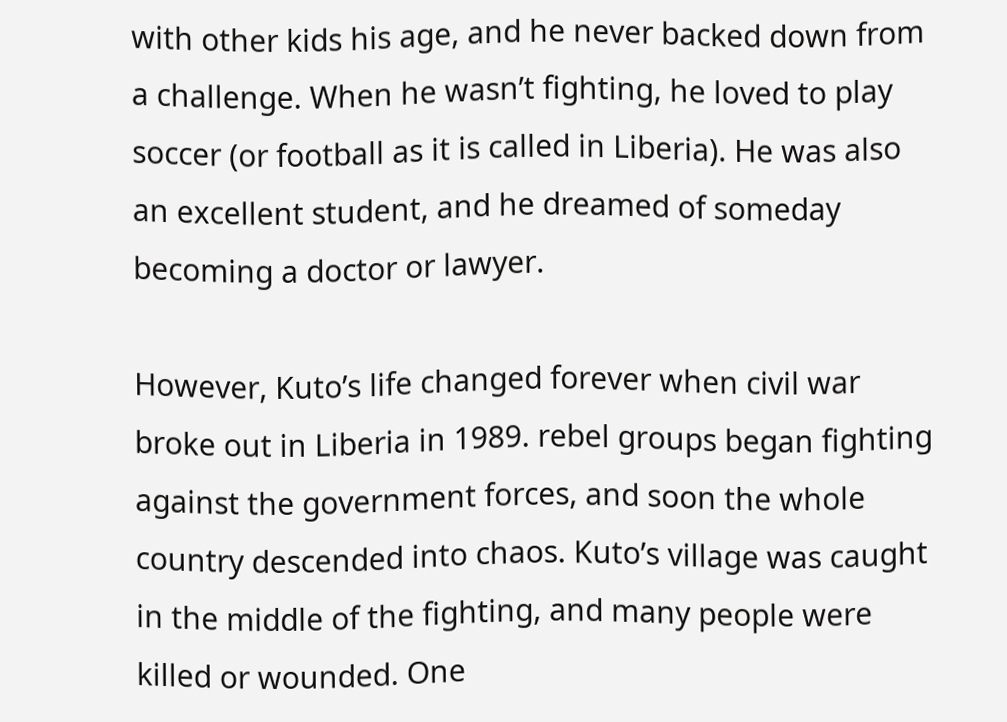with other kids his age, and he never backed down from a challenge. When he wasn’t fighting, he loved to play soccer (or football as it is called in Liberia). He was also an excellent student, and he dreamed of someday becoming a doctor or lawyer.

However, Kuto’s life changed forever when civil war broke out in Liberia in 1989. rebel groups began fighting against the government forces, and soon the whole country descended into chaos. Kuto’s village was caught in the middle of the fighting, and many people were killed or wounded. One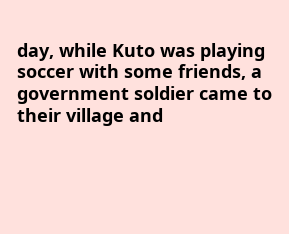day, while Kuto was playing soccer with some friends, a government soldier came to their village and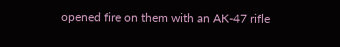opened fire on them with an AK-47 rifle